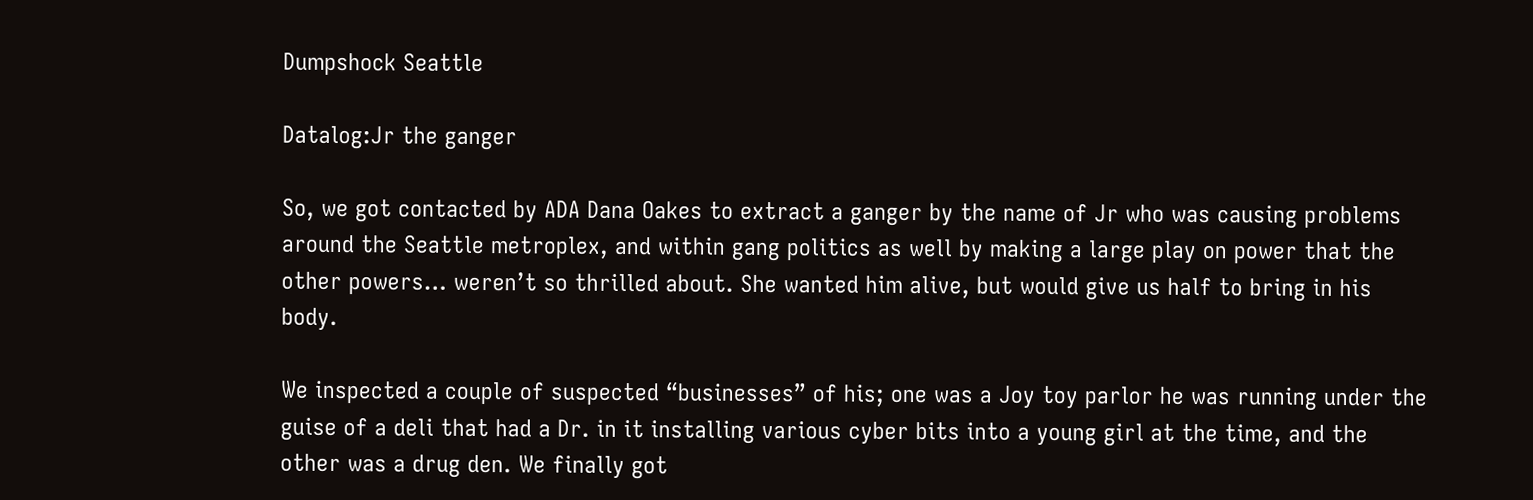Dumpshock Seattle

Datalog:Jr the ganger

So, we got contacted by ADA Dana Oakes to extract a ganger by the name of Jr who was causing problems around the Seattle metroplex, and within gang politics as well by making a large play on power that the other powers… weren’t so thrilled about. She wanted him alive, but would give us half to bring in his body.

We inspected a couple of suspected “businesses” of his; one was a Joy toy parlor he was running under the guise of a deli that had a Dr. in it installing various cyber bits into a young girl at the time, and the other was a drug den. We finally got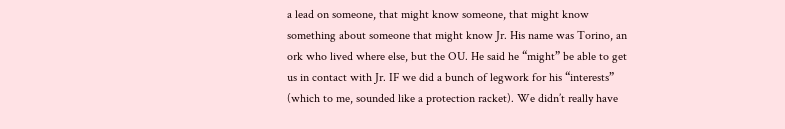a lead on someone, that might know someone, that might know something about someone that might know Jr. His name was Torino, an ork who lived where else, but the OU. He said he “might” be able to get us in contact with Jr. IF we did a bunch of legwork for his “interests” (which to me, sounded like a protection racket). We didn’t really have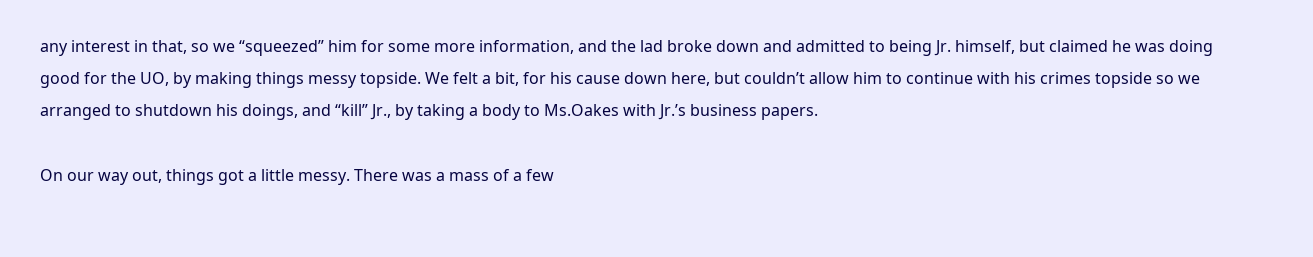any interest in that, so we “squeezed” him for some more information, and the lad broke down and admitted to being Jr. himself, but claimed he was doing good for the UO, by making things messy topside. We felt a bit, for his cause down here, but couldn’t allow him to continue with his crimes topside so we arranged to shutdown his doings, and “kill” Jr., by taking a body to Ms.Oakes with Jr.’s business papers.

On our way out, things got a little messy. There was a mass of a few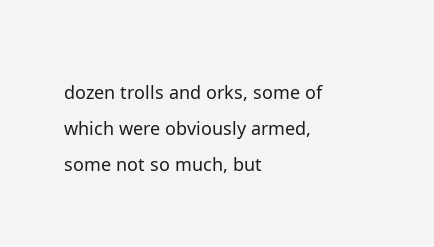dozen trolls and orks, some of which were obviously armed, some not so much, but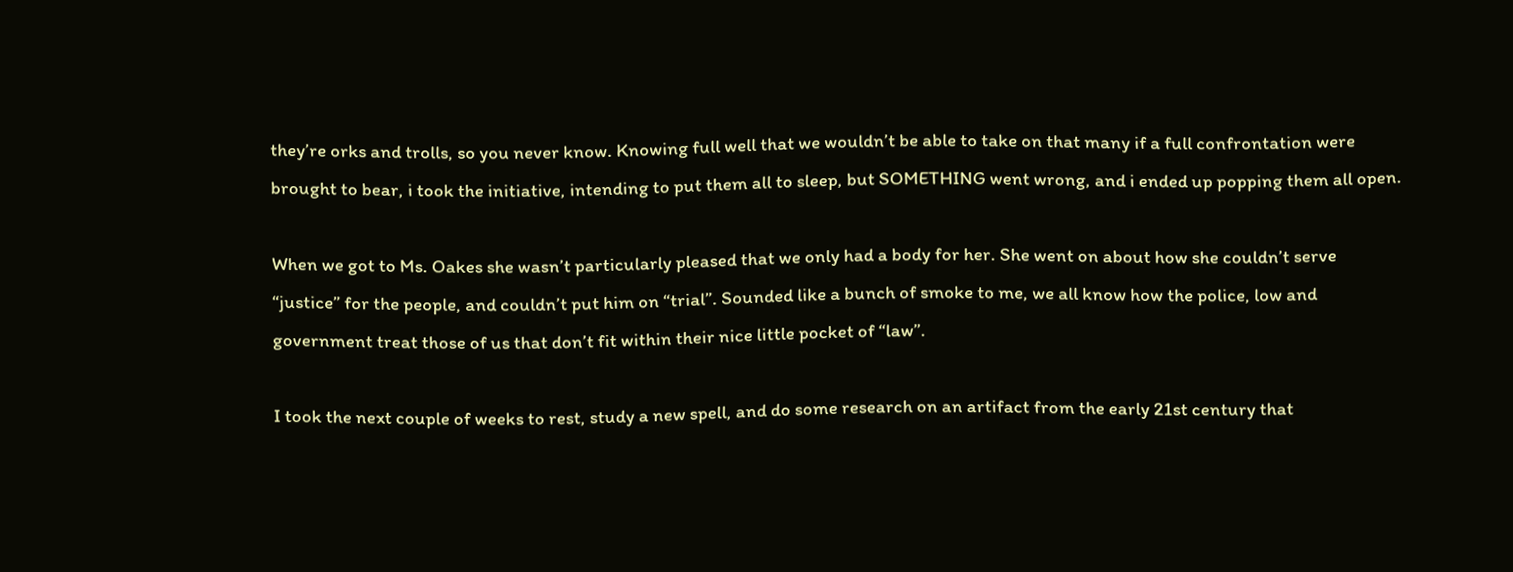they’re orks and trolls, so you never know. Knowing full well that we wouldn’t be able to take on that many if a full confrontation were brought to bear, i took the initiative, intending to put them all to sleep, but SOMETHING went wrong, and i ended up popping them all open.

When we got to Ms. Oakes she wasn’t particularly pleased that we only had a body for her. She went on about how she couldn’t serve “justice” for the people, and couldn’t put him on “trial”. Sounded like a bunch of smoke to me, we all know how the police, low and government treat those of us that don’t fit within their nice little pocket of “law”.

I took the next couple of weeks to rest, study a new spell, and do some research on an artifact from the early 21st century that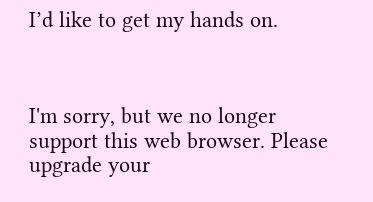I’d like to get my hands on.



I'm sorry, but we no longer support this web browser. Please upgrade your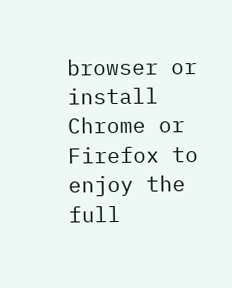browser or install Chrome or Firefox to enjoy the full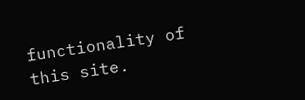functionality of this site.